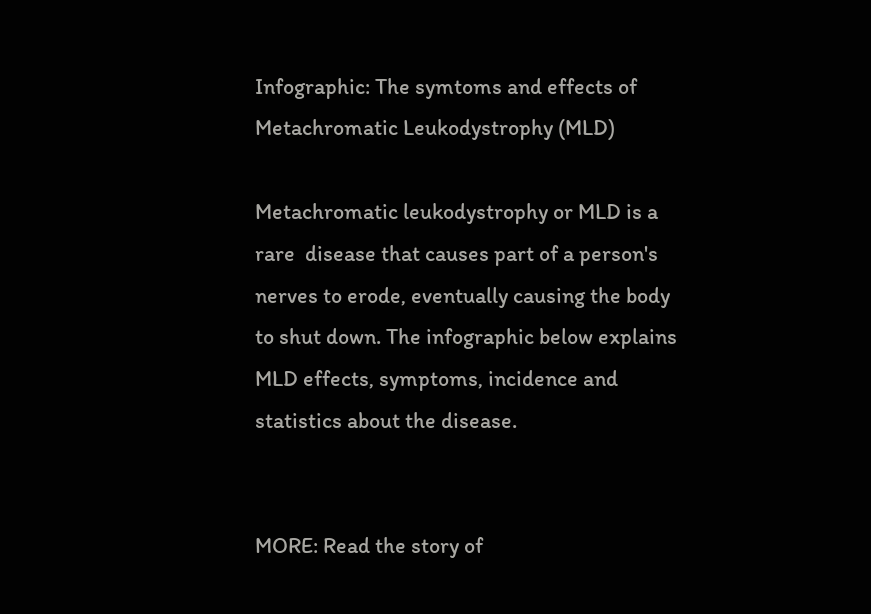Infographic: The symtoms and effects of Metachromatic Leukodystrophy (MLD)

Metachromatic leukodystrophy or MLD is a rare  disease that causes part of a person's nerves to erode, eventually causing the body to shut down. The infographic below explains MLD effects, symptoms, incidence and statistics about the disease.


MORE: Read the story of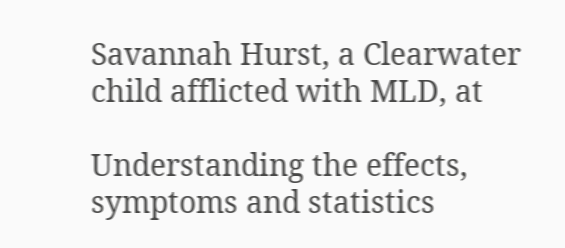Savannah Hurst, a Clearwater child afflicted with MLD, at

Understanding the effects, symptoms and statistics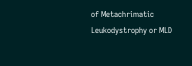of Metachrimatic Leukodystrophy or MLD